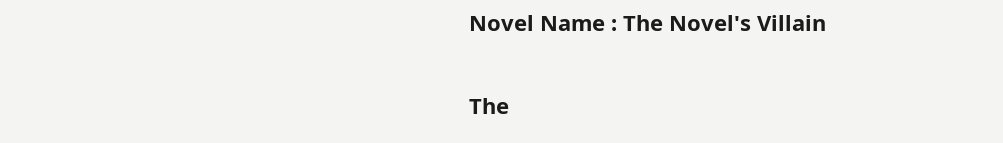Novel Name : The Novel's Villain

The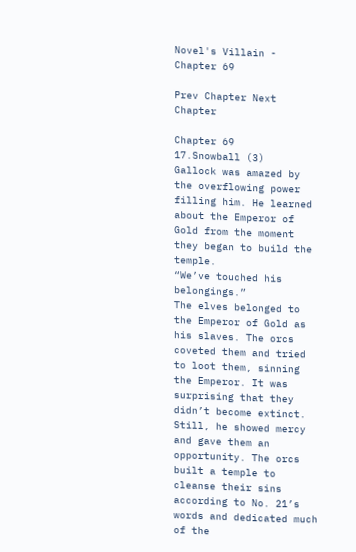Novel's Villain - Chapter 69

Prev Chapter Next Chapter

Chapter 69
17.Snowball (3)
Gallock was amazed by the overflowing power filling him. He learned about the Emperor of Gold from the moment they began to build the temple.
“We’ve touched his belongings.”
The elves belonged to the Emperor of Gold as his slaves. The orcs coveted them and tried to loot them, sinning the Emperor. It was surprising that they didn’t become extinct. Still, he showed mercy and gave them an opportunity. The orcs built a temple to cleanse their sins according to No. 21’s words and dedicated much of the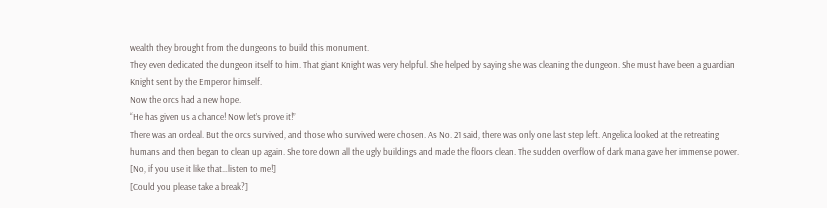wealth they brought from the dungeons to build this monument.
They even dedicated the dungeon itself to him. That giant Knight was very helpful. She helped by saying she was cleaning the dungeon. She must have been a guardian Knight sent by the Emperor himself.
Now the orcs had a new hope.
“He has given us a chance! Now let’s prove it!”
There was an ordeal. But the orcs survived, and those who survived were chosen. As No. 21 said, there was only one last step left. Angelica looked at the retreating humans and then began to clean up again. She tore down all the ugly buildings and made the floors clean. The sudden overflow of dark mana gave her immense power.
[No, if you use it like that…listen to me!]
[Could you please take a break?]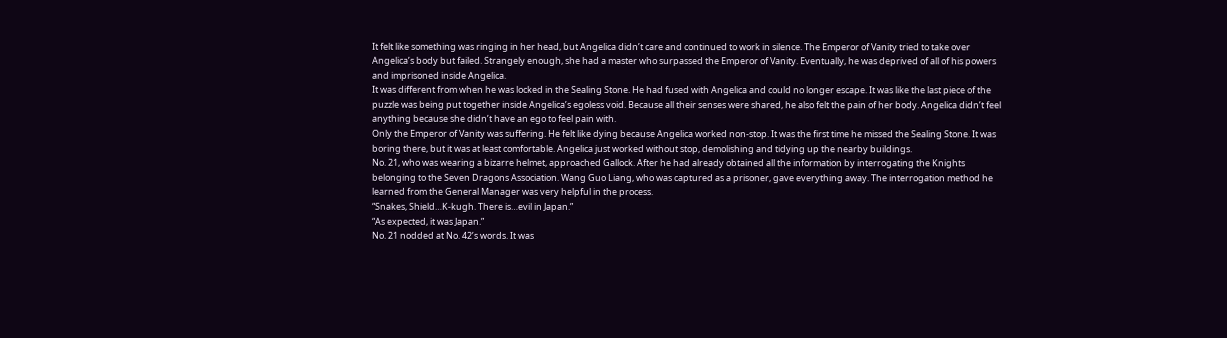It felt like something was ringing in her head, but Angelica didn’t care and continued to work in silence. The Emperor of Vanity tried to take over Angelica’s body but failed. Strangely enough, she had a master who surpassed the Emperor of Vanity. Eventually, he was deprived of all of his powers and imprisoned inside Angelica.
It was different from when he was locked in the Sealing Stone. He had fused with Angelica and could no longer escape. It was like the last piece of the puzzle was being put together inside Angelica’s egoless void. Because all their senses were shared, he also felt the pain of her body. Angelica didn’t feel anything because she didn’t have an ego to feel pain with.
Only the Emperor of Vanity was suffering. He felt like dying because Angelica worked non-stop. It was the first time he missed the Sealing Stone. It was boring there, but it was at least comfortable. Angelica just worked without stop, demolishing and tidying up the nearby buildings.
No. 21, who was wearing a bizarre helmet, approached Gallock. After he had already obtained all the information by interrogating the Knights belonging to the Seven Dragons Association. Wang Guo Liang, who was captured as a prisoner, gave everything away. The interrogation method he learned from the General Manager was very helpful in the process.
“Snakes, Shield…K-kugh. There is…evil in Japan.”
“As expected, it was Japan.”
No. 21 nodded at No. 42’s words. It was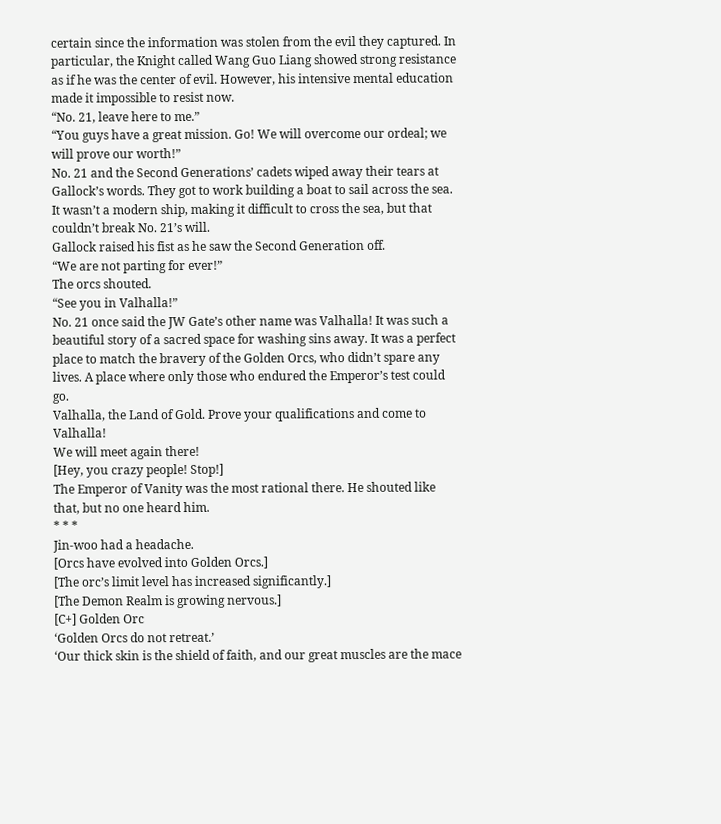certain since the information was stolen from the evil they captured. In particular, the Knight called Wang Guo Liang showed strong resistance as if he was the center of evil. However, his intensive mental education made it impossible to resist now.
“No. 21, leave here to me.”
“You guys have a great mission. Go! We will overcome our ordeal; we will prove our worth!”
No. 21 and the Second Generations’ cadets wiped away their tears at Gallock’s words. They got to work building a boat to sail across the sea. It wasn’t a modern ship, making it difficult to cross the sea, but that couldn’t break No. 21’s will.
Gallock raised his fist as he saw the Second Generation off.
“We are not parting for ever!”
The orcs shouted.
“See you in Valhalla!”
No. 21 once said the JW Gate’s other name was Valhalla! It was such a beautiful story of a sacred space for washing sins away. It was a perfect place to match the bravery of the Golden Orcs, who didn’t spare any lives. A place where only those who endured the Emperor’s test could go.
Valhalla, the Land of Gold. Prove your qualifications and come to Valhalla!
We will meet again there!
[Hey, you crazy people! Stop!]
The Emperor of Vanity was the most rational there. He shouted like that, but no one heard him.
* * *
Jin-woo had a headache.
[Orcs have evolved into Golden Orcs.]
[The orc’s limit level has increased significantly.]
[The Demon Realm is growing nervous.]
[C+] Golden Orc
‘Golden Orcs do not retreat.’
‘Our thick skin is the shield of faith, and our great muscles are the mace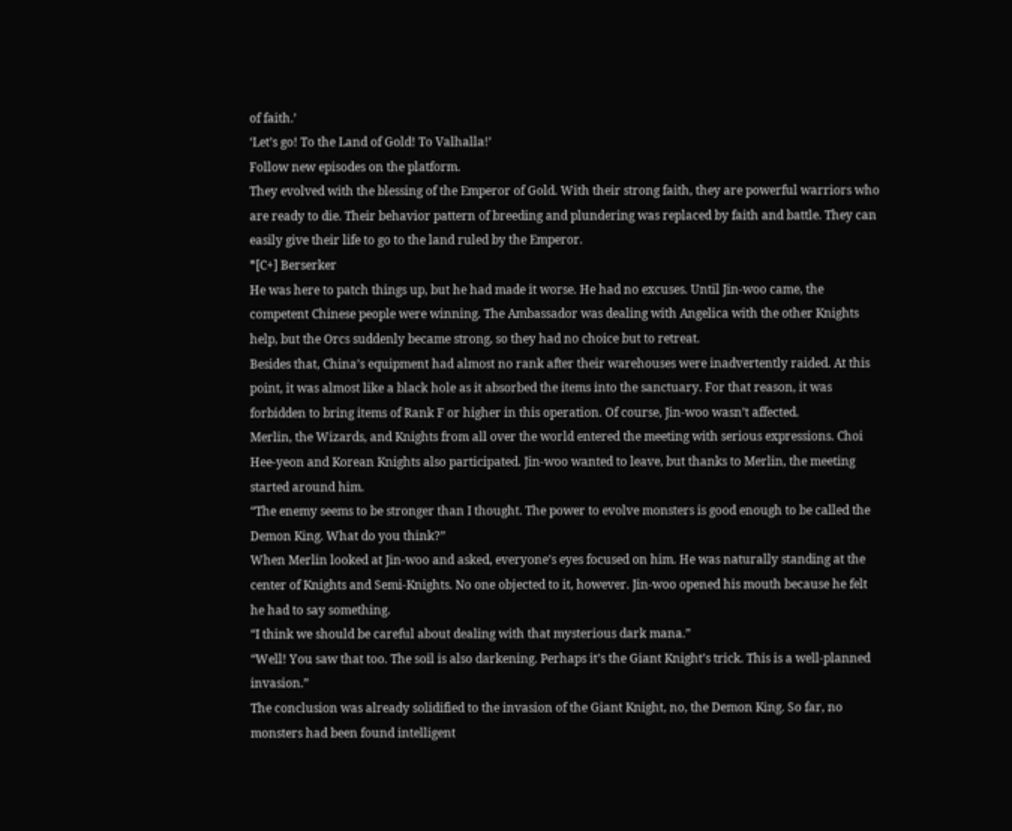of faith.’
‘Let’s go! To the Land of Gold! To Valhalla!’
Follow new episodes on the platform.
They evolved with the blessing of the Emperor of Gold. With their strong faith, they are powerful warriors who are ready to die. Their behavior pattern of breeding and plundering was replaced by faith and battle. They can easily give their life to go to the land ruled by the Emperor.
*[C+] Berserker
He was here to patch things up, but he had made it worse. He had no excuses. Until Jin-woo came, the competent Chinese people were winning. The Ambassador was dealing with Angelica with the other Knights help, but the Orcs suddenly became strong, so they had no choice but to retreat.
Besides that, China’s equipment had almost no rank after their warehouses were inadvertently raided. At this point, it was almost like a black hole as it absorbed the items into the sanctuary. For that reason, it was forbidden to bring items of Rank F or higher in this operation. Of course, Jin-woo wasn’t affected.
Merlin, the Wizards, and Knights from all over the world entered the meeting with serious expressions. Choi Hee-yeon and Korean Knights also participated. Jin-woo wanted to leave, but thanks to Merlin, the meeting started around him.
“The enemy seems to be stronger than I thought. The power to evolve monsters is good enough to be called the Demon King. What do you think?”
When Merlin looked at Jin-woo and asked, everyone’s eyes focused on him. He was naturally standing at the center of Knights and Semi-Knights. No one objected to it, however. Jin-woo opened his mouth because he felt he had to say something.
“I think we should be careful about dealing with that mysterious dark mana.”
“Well! You saw that too. The soil is also darkening. Perhaps it’s the Giant Knight’s trick. This is a well-planned invasion.”
The conclusion was already solidified to the invasion of the Giant Knight, no, the Demon King. So far, no monsters had been found intelligent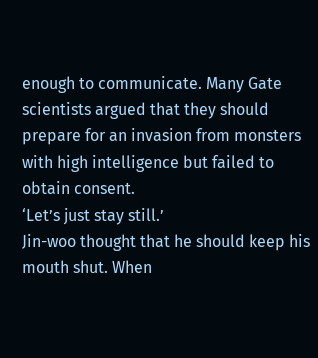enough to communicate. Many Gate scientists argued that they should prepare for an invasion from monsters with high intelligence but failed to obtain consent.
‘Let’s just stay still.’
Jin-woo thought that he should keep his mouth shut. When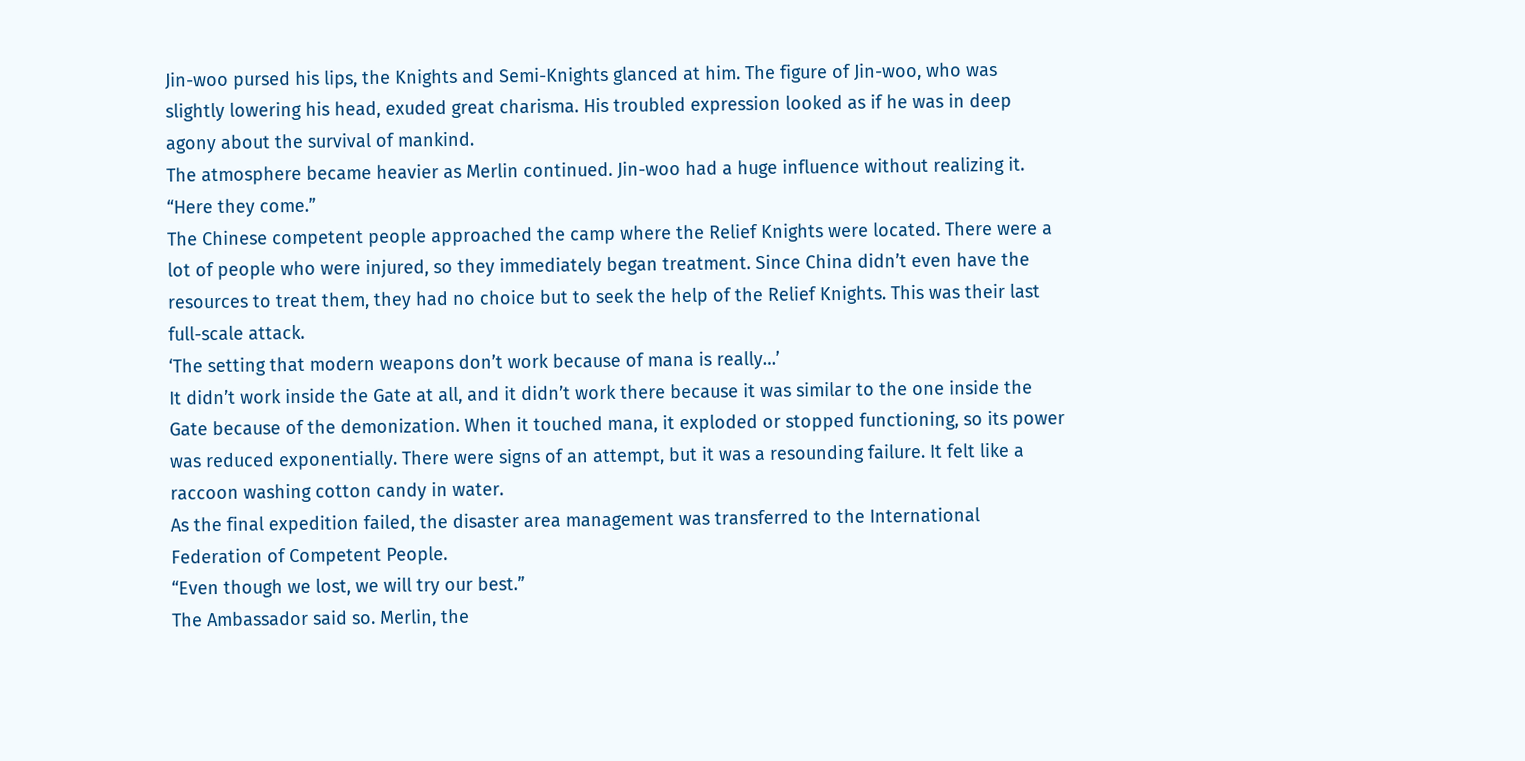Jin-woo pursed his lips, the Knights and Semi-Knights glanced at him. The figure of Jin-woo, who was slightly lowering his head, exuded great charisma. His troubled expression looked as if he was in deep agony about the survival of mankind.
The atmosphere became heavier as Merlin continued. Jin-woo had a huge influence without realizing it.
“Here they come.”
The Chinese competent people approached the camp where the Relief Knights were located. There were a lot of people who were injured, so they immediately began treatment. Since China didn’t even have the resources to treat them, they had no choice but to seek the help of the Relief Knights. This was their last full-scale attack.
‘The setting that modern weapons don’t work because of mana is really…’
It didn’t work inside the Gate at all, and it didn’t work there because it was similar to the one inside the Gate because of the demonization. When it touched mana, it exploded or stopped functioning, so its power was reduced exponentially. There were signs of an attempt, but it was a resounding failure. It felt like a raccoon washing cotton candy in water.
As the final expedition failed, the disaster area management was transferred to the International Federation of Competent People.
“Even though we lost, we will try our best.”
The Ambassador said so. Merlin, the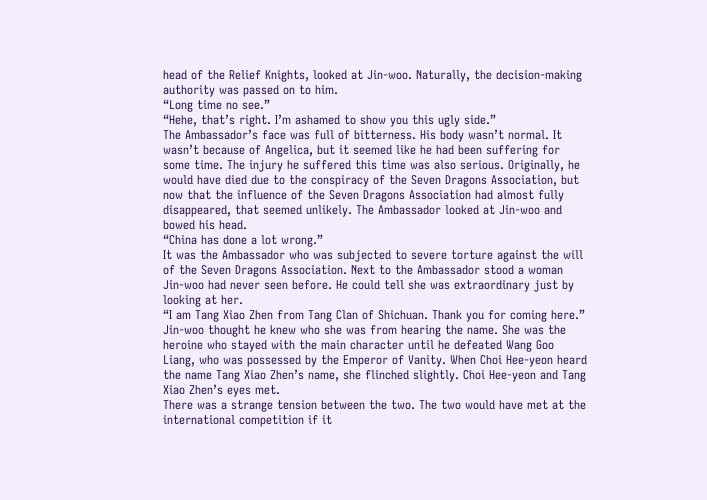head of the Relief Knights, looked at Jin-woo. Naturally, the decision-making authority was passed on to him.
“Long time no see.”
“Hehe, that’s right. I’m ashamed to show you this ugly side.”
The Ambassador’s face was full of bitterness. His body wasn’t normal. It wasn’t because of Angelica, but it seemed like he had been suffering for some time. The injury he suffered this time was also serious. Originally, he would have died due to the conspiracy of the Seven Dragons Association, but now that the influence of the Seven Dragons Association had almost fully disappeared, that seemed unlikely. The Ambassador looked at Jin-woo and bowed his head.
“China has done a lot wrong.”
It was the Ambassador who was subjected to severe torture against the will of the Seven Dragons Association. Next to the Ambassador stood a woman Jin-woo had never seen before. He could tell she was extraordinary just by looking at her.
“I am Tang Xiao Zhen from Tang Clan of Shichuan. Thank you for coming here.”
Jin-woo thought he knew who she was from hearing the name. She was the heroine who stayed with the main character until he defeated Wang Goo Liang, who was possessed by the Emperor of Vanity. When Choi Hee-yeon heard the name Tang Xiao Zhen’s name, she flinched slightly. Choi Hee-yeon and Tang Xiao Zhen’s eyes met.
There was a strange tension between the two. The two would have met at the international competition if it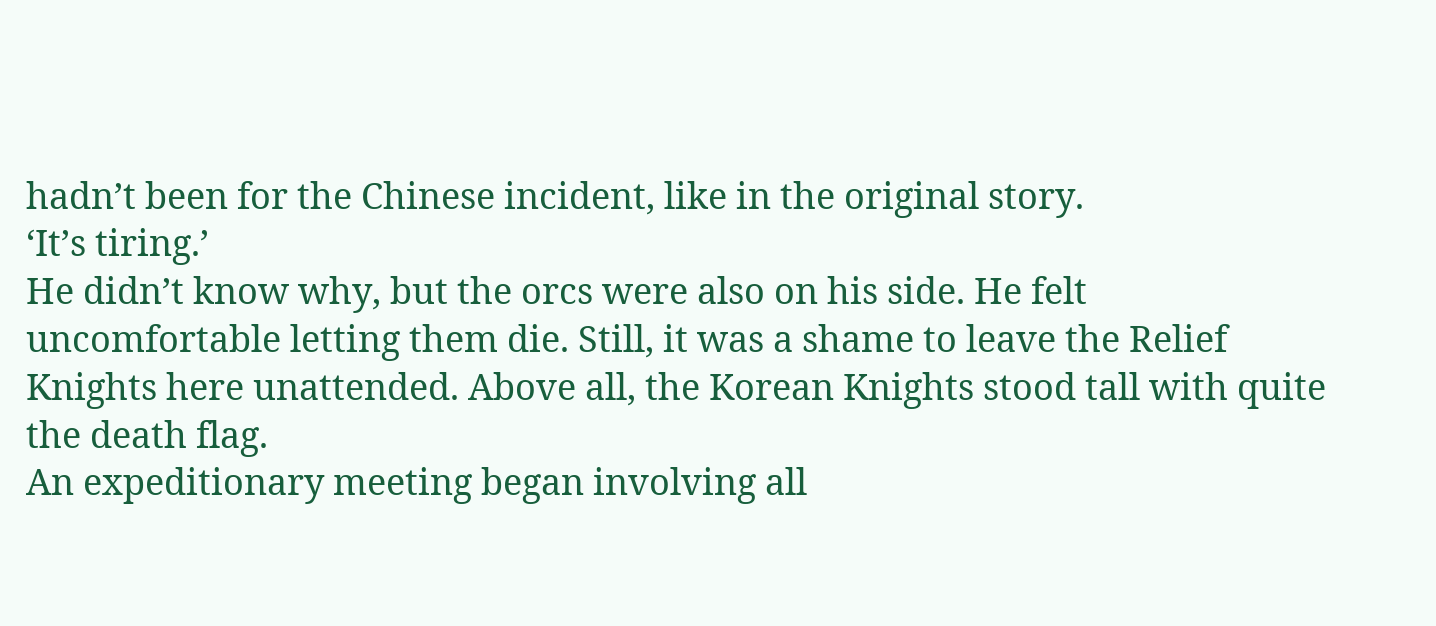hadn’t been for the Chinese incident, like in the original story.
‘It’s tiring.’
He didn’t know why, but the orcs were also on his side. He felt uncomfortable letting them die. Still, it was a shame to leave the Relief Knights here unattended. Above all, the Korean Knights stood tall with quite the death flag.
An expeditionary meeting began involving all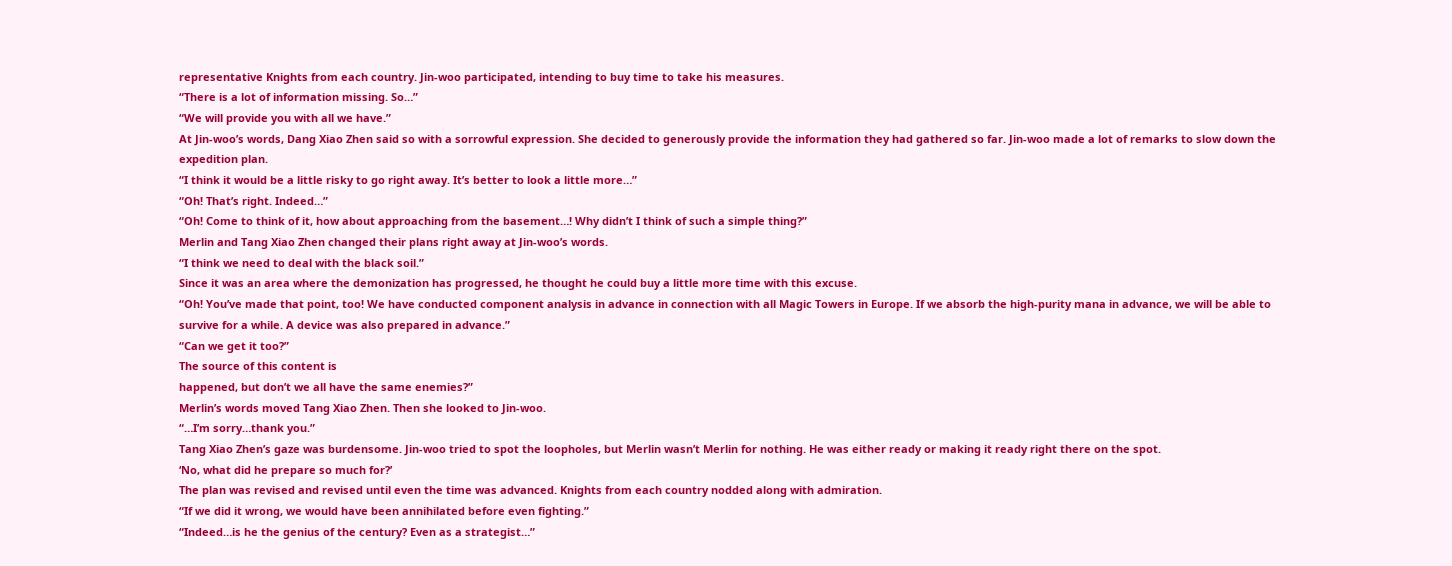representative Knights from each country. Jin-woo participated, intending to buy time to take his measures.
“There is a lot of information missing. So…”
“We will provide you with all we have.”
At Jin-woo’s words, Dang Xiao Zhen said so with a sorrowful expression. She decided to generously provide the information they had gathered so far. Jin-woo made a lot of remarks to slow down the expedition plan.
“I think it would be a little risky to go right away. It’s better to look a little more…”
“Oh! That’s right. Indeed…”
“Oh! Come to think of it, how about approaching from the basement…! Why didn’t I think of such a simple thing?”
Merlin and Tang Xiao Zhen changed their plans right away at Jin-woo’s words.
“I think we need to deal with the black soil.”
Since it was an area where the demonization has progressed, he thought he could buy a little more time with this excuse.
“Oh! You’ve made that point, too! We have conducted component analysis in advance in connection with all Magic Towers in Europe. If we absorb the high-purity mana in advance, we will be able to survive for a while. A device was also prepared in advance.”
“Can we get it too?”
The source of this content is
happened, but don’t we all have the same enemies?”
Merlin’s words moved Tang Xiao Zhen. Then she looked to Jin-woo.
“…I’m sorry…thank you.”
Tang Xiao Zhen’s gaze was burdensome. Jin-woo tried to spot the loopholes, but Merlin wasn’t Merlin for nothing. He was either ready or making it ready right there on the spot.
‘No, what did he prepare so much for?’
The plan was revised and revised until even the time was advanced. Knights from each country nodded along with admiration.
“If we did it wrong, we would have been annihilated before even fighting.”
“Indeed…is he the genius of the century? Even as a strategist…”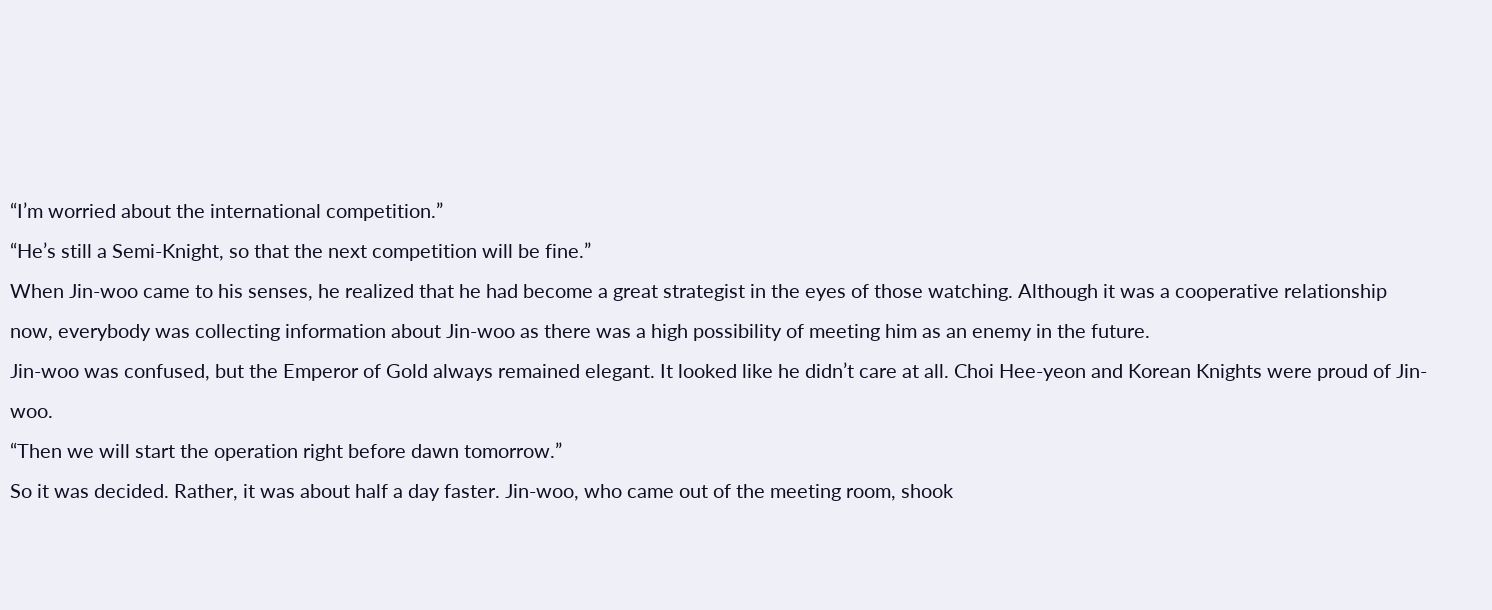“I’m worried about the international competition.”
“He’s still a Semi-Knight, so that the next competition will be fine.”
When Jin-woo came to his senses, he realized that he had become a great strategist in the eyes of those watching. Although it was a cooperative relationship now, everybody was collecting information about Jin-woo as there was a high possibility of meeting him as an enemy in the future.
Jin-woo was confused, but the Emperor of Gold always remained elegant. It looked like he didn’t care at all. Choi Hee-yeon and Korean Knights were proud of Jin-woo.
“Then we will start the operation right before dawn tomorrow.”
So it was decided. Rather, it was about half a day faster. Jin-woo, who came out of the meeting room, shook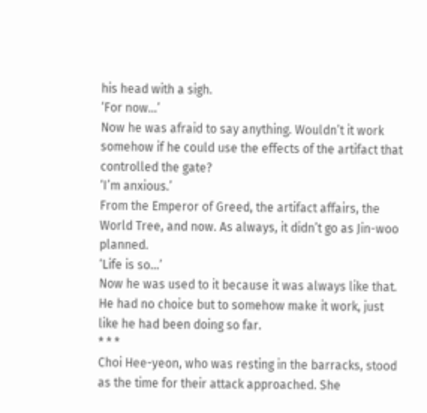his head with a sigh.
‘For now…’
Now he was afraid to say anything. Wouldn’t it work somehow if he could use the effects of the artifact that controlled the gate?
‘I’m anxious.’
From the Emperor of Greed, the artifact affairs, the World Tree, and now. As always, it didn’t go as Jin-woo planned.
‘Life is so…’
Now he was used to it because it was always like that. He had no choice but to somehow make it work, just like he had been doing so far.
* * *
Choi Hee-yeon, who was resting in the barracks, stood as the time for their attack approached. She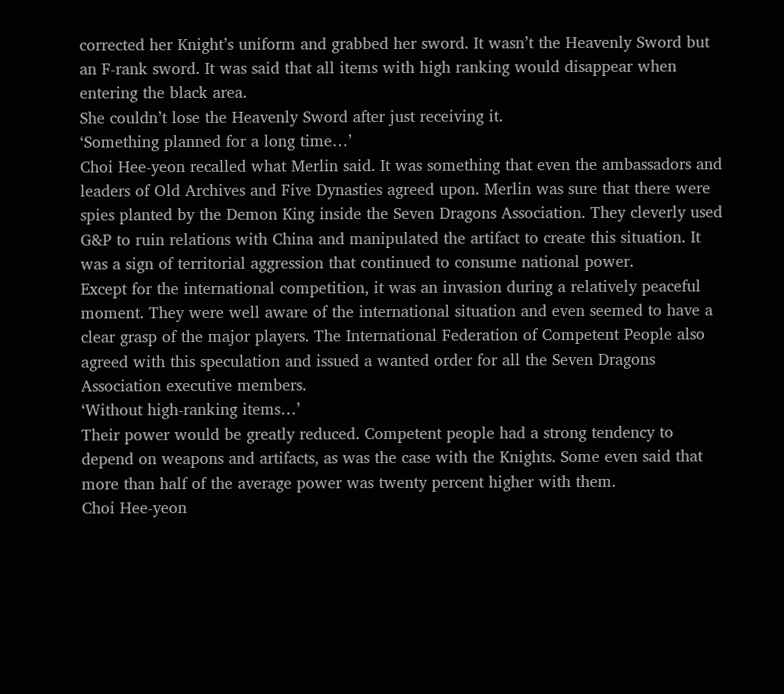corrected her Knight’s uniform and grabbed her sword. It wasn’t the Heavenly Sword but an F-rank sword. It was said that all items with high ranking would disappear when entering the black area.
She couldn’t lose the Heavenly Sword after just receiving it.
‘Something planned for a long time…’
Choi Hee-yeon recalled what Merlin said. It was something that even the ambassadors and leaders of Old Archives and Five Dynasties agreed upon. Merlin was sure that there were spies planted by the Demon King inside the Seven Dragons Association. They cleverly used G&P to ruin relations with China and manipulated the artifact to create this situation. It was a sign of territorial aggression that continued to consume national power.
Except for the international competition, it was an invasion during a relatively peaceful moment. They were well aware of the international situation and even seemed to have a clear grasp of the major players. The International Federation of Competent People also agreed with this speculation and issued a wanted order for all the Seven Dragons Association executive members.
‘Without high-ranking items…’
Their power would be greatly reduced. Competent people had a strong tendency to depend on weapons and artifacts, as was the case with the Knights. Some even said that more than half of the average power was twenty percent higher with them.
Choi Hee-yeon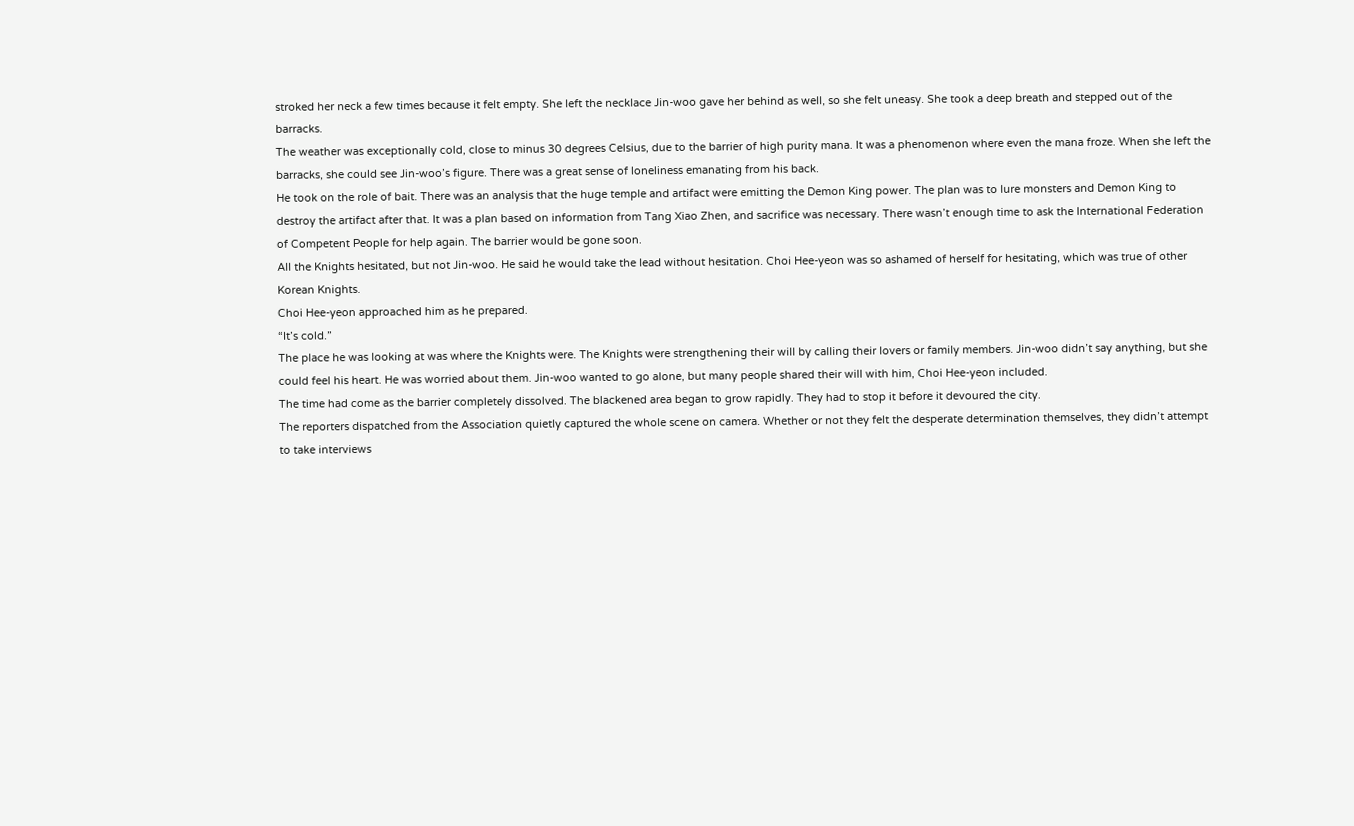stroked her neck a few times because it felt empty. She left the necklace Jin-woo gave her behind as well, so she felt uneasy. She took a deep breath and stepped out of the barracks.
The weather was exceptionally cold, close to minus 30 degrees Celsius, due to the barrier of high purity mana. It was a phenomenon where even the mana froze. When she left the barracks, she could see Jin-woo’s figure. There was a great sense of loneliness emanating from his back.
He took on the role of bait. There was an analysis that the huge temple and artifact were emitting the Demon King power. The plan was to lure monsters and Demon King to destroy the artifact after that. It was a plan based on information from Tang Xiao Zhen, and sacrifice was necessary. There wasn’t enough time to ask the International Federation of Competent People for help again. The barrier would be gone soon.
All the Knights hesitated, but not Jin-woo. He said he would take the lead without hesitation. Choi Hee-yeon was so ashamed of herself for hesitating, which was true of other Korean Knights.
Choi Hee-yeon approached him as he prepared.
“It’s cold.”
The place he was looking at was where the Knights were. The Knights were strengthening their will by calling their lovers or family members. Jin-woo didn’t say anything, but she could feel his heart. He was worried about them. Jin-woo wanted to go alone, but many people shared their will with him, Choi Hee-yeon included.
The time had come as the barrier completely dissolved. The blackened area began to grow rapidly. They had to stop it before it devoured the city.
The reporters dispatched from the Association quietly captured the whole scene on camera. Whether or not they felt the desperate determination themselves, they didn’t attempt to take interviews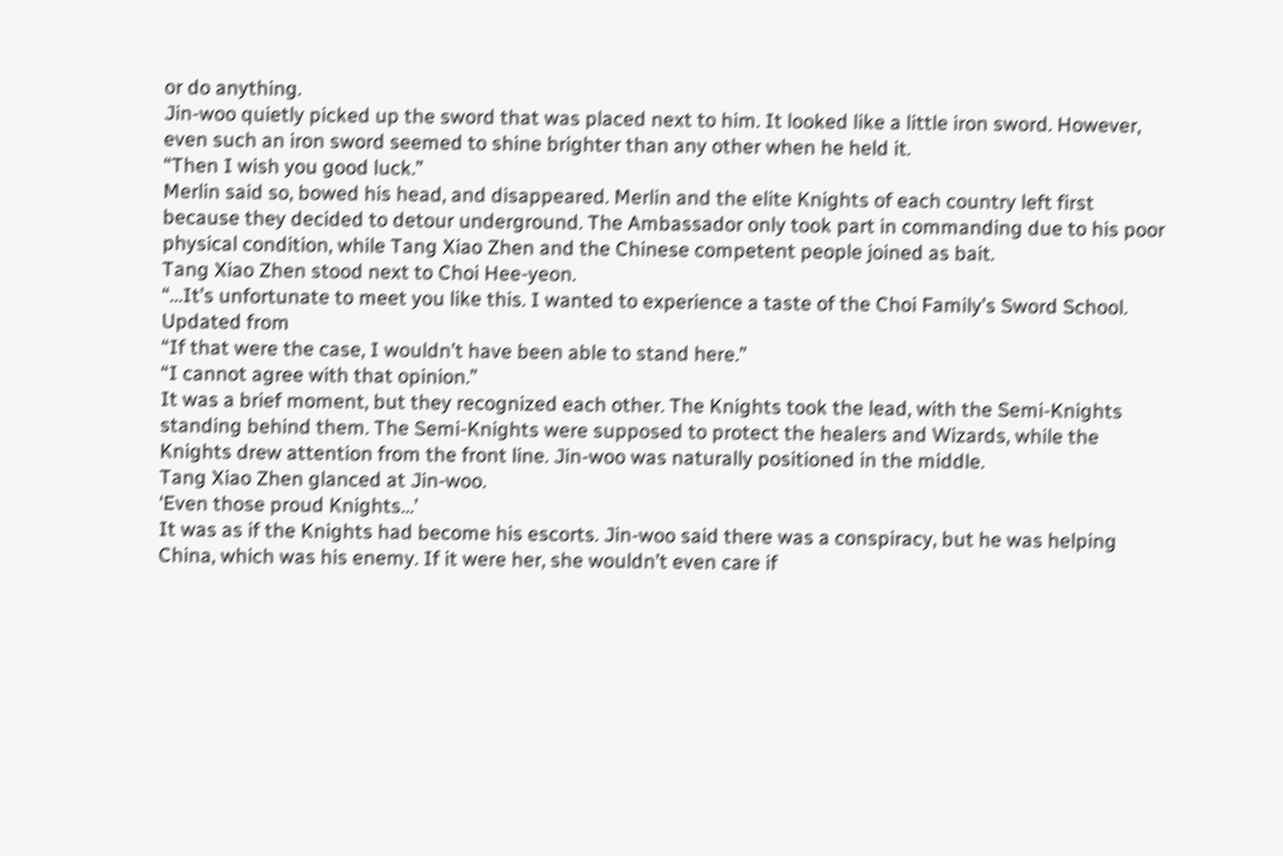or do anything.
Jin-woo quietly picked up the sword that was placed next to him. It looked like a little iron sword. However, even such an iron sword seemed to shine brighter than any other when he held it.
“Then I wish you good luck.”
Merlin said so, bowed his head, and disappeared. Merlin and the elite Knights of each country left first because they decided to detour underground. The Ambassador only took part in commanding due to his poor physical condition, while Tang Xiao Zhen and the Chinese competent people joined as bait.
Tang Xiao Zhen stood next to Choi Hee-yeon.
“…It’s unfortunate to meet you like this. I wanted to experience a taste of the Choi Family’s Sword School.
Updated from
“If that were the case, I wouldn’t have been able to stand here.”
“I cannot agree with that opinion.”
It was a brief moment, but they recognized each other. The Knights took the lead, with the Semi-Knights standing behind them. The Semi-Knights were supposed to protect the healers and Wizards, while the Knights drew attention from the front line. Jin-woo was naturally positioned in the middle.
Tang Xiao Zhen glanced at Jin-woo.
‘Even those proud Knights…’
It was as if the Knights had become his escorts. Jin-woo said there was a conspiracy, but he was helping China, which was his enemy. If it were her, she wouldn’t even care if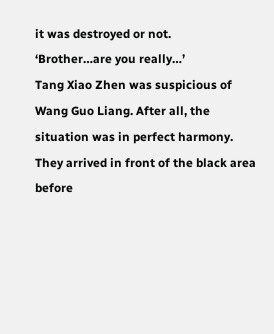it was destroyed or not.
‘Brother…are you really…’
Tang Xiao Zhen was suspicious of Wang Guo Liang. After all, the situation was in perfect harmony. They arrived in front of the black area before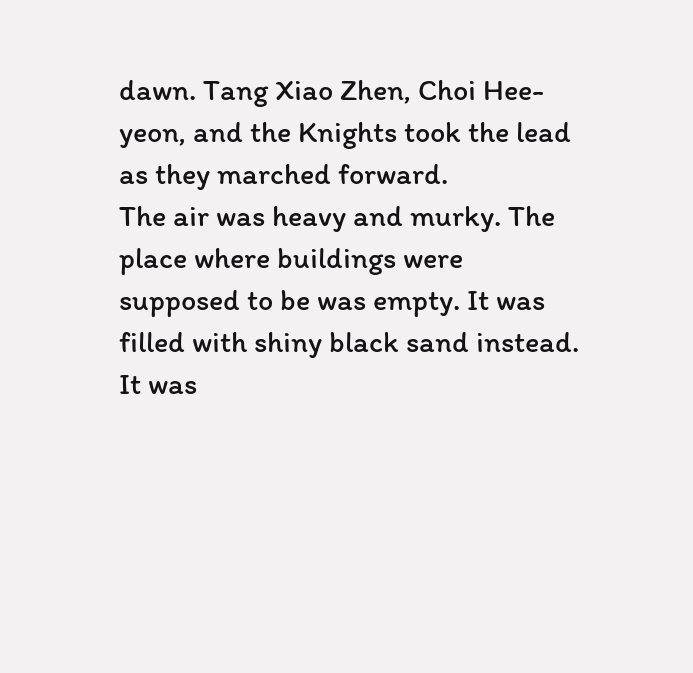dawn. Tang Xiao Zhen, Choi Hee-yeon, and the Knights took the lead as they marched forward.
The air was heavy and murky. The place where buildings were supposed to be was empty. It was filled with shiny black sand instead.
It was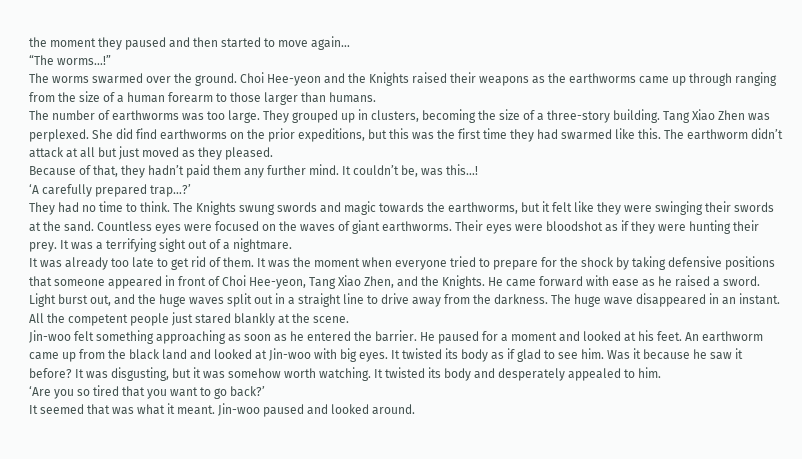the moment they paused and then started to move again…
“The worms…!”
The worms swarmed over the ground. Choi Hee-yeon and the Knights raised their weapons as the earthworms came up through ranging from the size of a human forearm to those larger than humans.
The number of earthworms was too large. They grouped up in clusters, becoming the size of a three-story building. Tang Xiao Zhen was perplexed. She did find earthworms on the prior expeditions, but this was the first time they had swarmed like this. The earthworm didn’t attack at all but just moved as they pleased.
Because of that, they hadn’t paid them any further mind. It couldn’t be, was this…!
‘A carefully prepared trap…?’
They had no time to think. The Knights swung swords and magic towards the earthworms, but it felt like they were swinging their swords at the sand. Countless eyes were focused on the waves of giant earthworms. Their eyes were bloodshot as if they were hunting their prey. It was a terrifying sight out of a nightmare.
It was already too late to get rid of them. It was the moment when everyone tried to prepare for the shock by taking defensive positions that someone appeared in front of Choi Hee-yeon, Tang Xiao Zhen, and the Knights. He came forward with ease as he raised a sword.
Light burst out, and the huge waves split out in a straight line to drive away from the darkness. The huge wave disappeared in an instant. All the competent people just stared blankly at the scene.
Jin-woo felt something approaching as soon as he entered the barrier. He paused for a moment and looked at his feet. An earthworm came up from the black land and looked at Jin-woo with big eyes. It twisted its body as if glad to see him. Was it because he saw it before? It was disgusting, but it was somehow worth watching. It twisted its body and desperately appealed to him.
‘Are you so tired that you want to go back?’
It seemed that was what it meant. Jin-woo paused and looked around.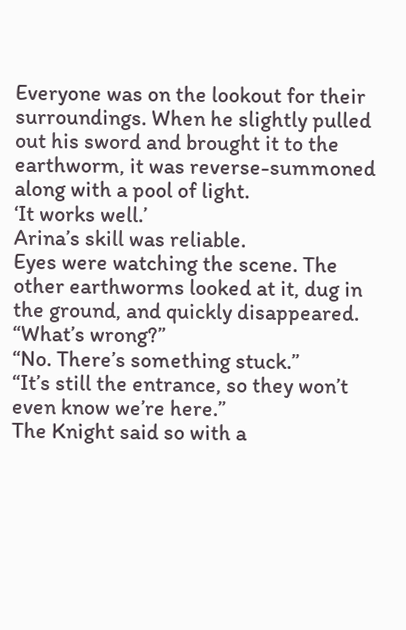Everyone was on the lookout for their surroundings. When he slightly pulled out his sword and brought it to the earthworm, it was reverse-summoned along with a pool of light.
‘It works well.’
Arina’s skill was reliable.
Eyes were watching the scene. The other earthworms looked at it, dug in the ground, and quickly disappeared.
“What’s wrong?”
“No. There’s something stuck.”
“It’s still the entrance, so they won’t even know we’re here.”
The Knight said so with a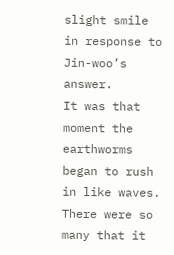slight smile in response to Jin-woo’s answer.
It was that moment the earthworms began to rush in like waves. There were so many that it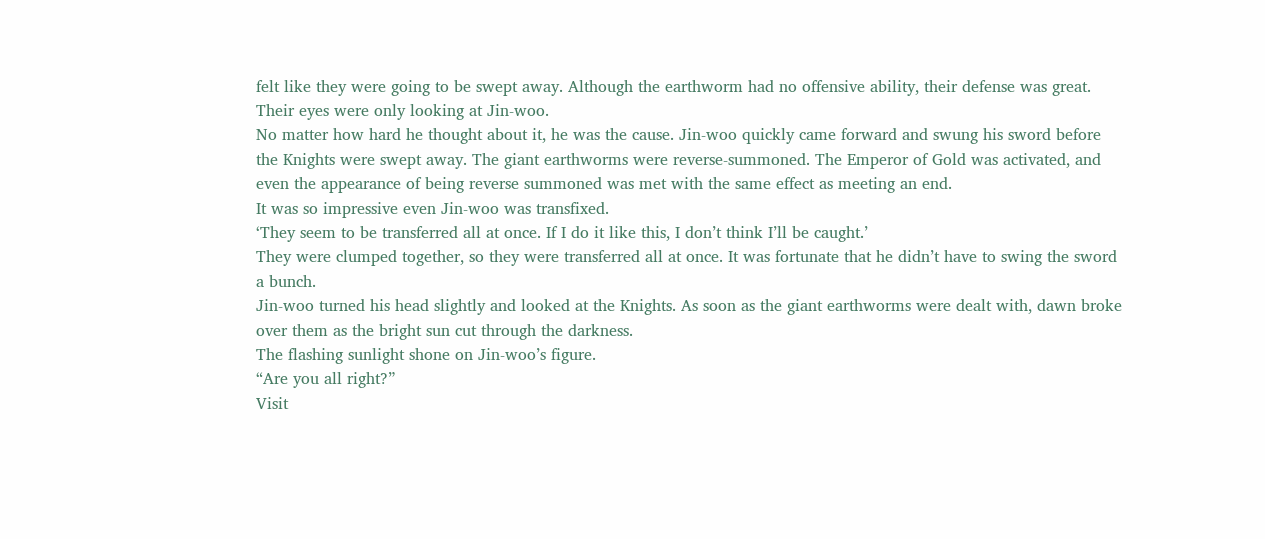felt like they were going to be swept away. Although the earthworm had no offensive ability, their defense was great. Their eyes were only looking at Jin-woo.
No matter how hard he thought about it, he was the cause. Jin-woo quickly came forward and swung his sword before the Knights were swept away. The giant earthworms were reverse-summoned. The Emperor of Gold was activated, and even the appearance of being reverse summoned was met with the same effect as meeting an end.
It was so impressive even Jin-woo was transfixed.
‘They seem to be transferred all at once. If I do it like this, I don’t think I’ll be caught.’
They were clumped together, so they were transferred all at once. It was fortunate that he didn’t have to swing the sword a bunch.
Jin-woo turned his head slightly and looked at the Knights. As soon as the giant earthworms were dealt with, dawn broke over them as the bright sun cut through the darkness.
The flashing sunlight shone on Jin-woo’s figure.
“Are you all right?”
Visit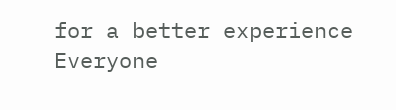for a better experience
Everyone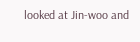looked at Jin-woo and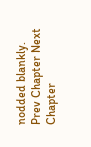nodded blankly.
Prev Chapter Next Chapter